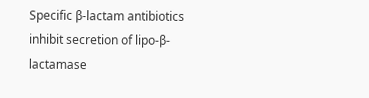Specific β‐lactam antibiotics inhibit secretion of lipo‐β‐lactamase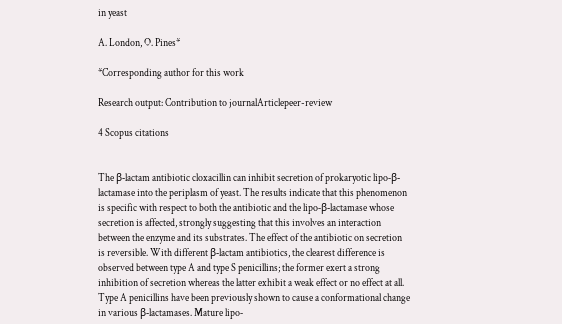in yeast

A. London, O. Pines*

*Corresponding author for this work

Research output: Contribution to journalArticlepeer-review

4 Scopus citations


The β‐lactam antibiotic cloxacillin can inhibit secretion of prokaryotic lipo‐β‐lactamase into the periplasm of yeast. The results indicate that this phenomenon is specific with respect to both the antibiotic and the lipo‐β‐lactamase whose secretion is affected, strongly suggesting that this involves an interaction between the enzyme and its substrates. The effect of the antibiotic on secretion is reversible. With different β‐lactam antibiotics, the clearest difference is observed between type A and type S penicillins; the former exert a strong inhibition of secretion whereas the latter exhibit a weak effect or no effect at all. Type A penicillins have been previously shown to cause a conformational change in various β‐lactamases. Mature lipo‐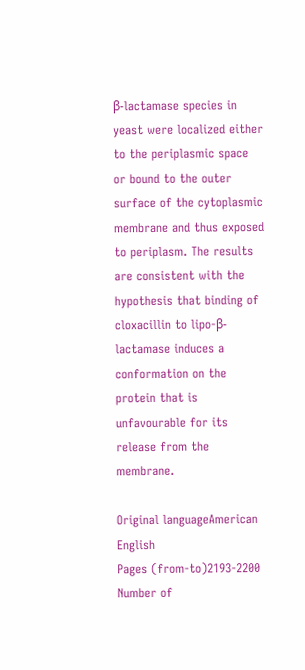β‐lactamase species in yeast were localized either to the periplasmic space or bound to the outer surface of the cytoplasmic membrane and thus exposed to periplasm. The results are consistent with the hypothesis that binding of cloxacillin to lipo‐β‐lactamase induces a conformation on the protein that is unfavourable for its release from the membrane.

Original languageAmerican English
Pages (from-to)2193-2200
Number of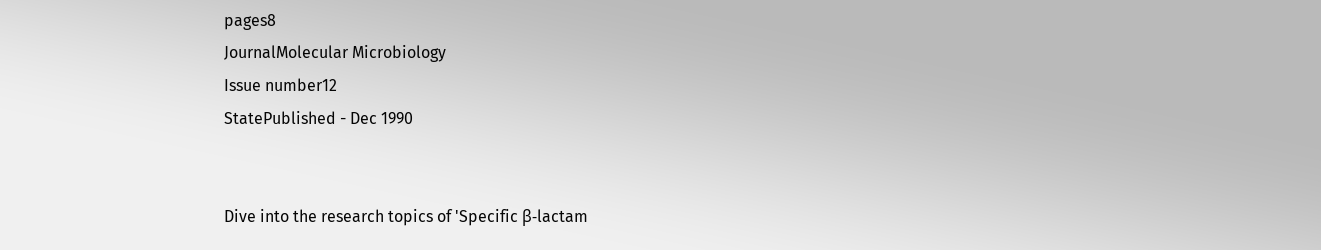pages8
JournalMolecular Microbiology
Issue number12
StatePublished - Dec 1990


Dive into the research topics of 'Specific β‐lactam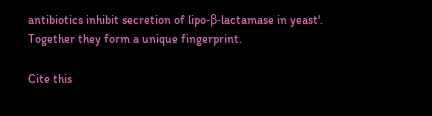antibiotics inhibit secretion of lipo‐β‐lactamase in yeast'. Together they form a unique fingerprint.

Cite this